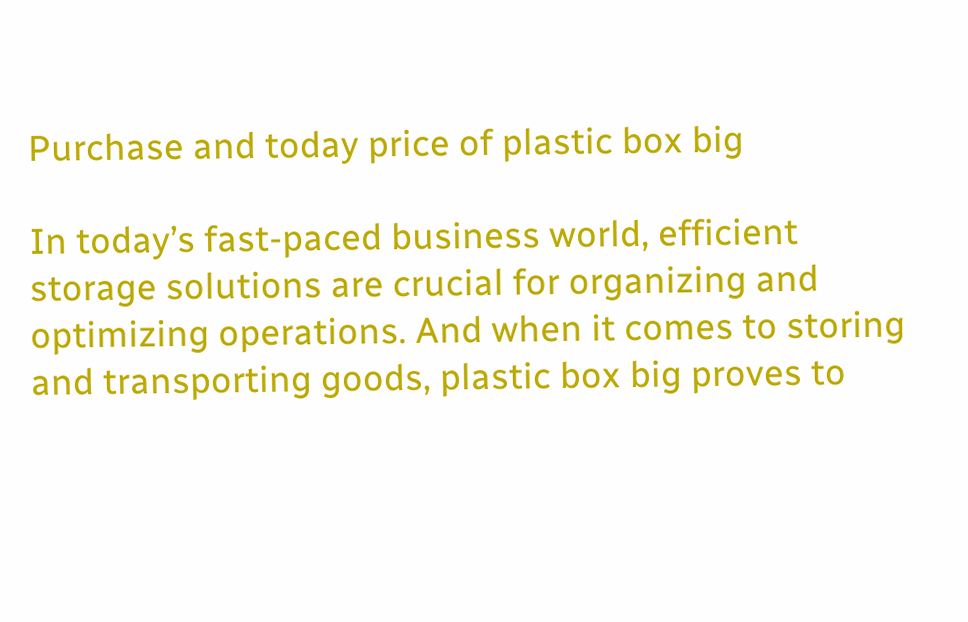Purchase and today price of plastic box big

In today’s fast-paced business world, efficient storage solutions are crucial for organizing and optimizing operations. And when it comes to storing and transporting goods, plastic box big proves to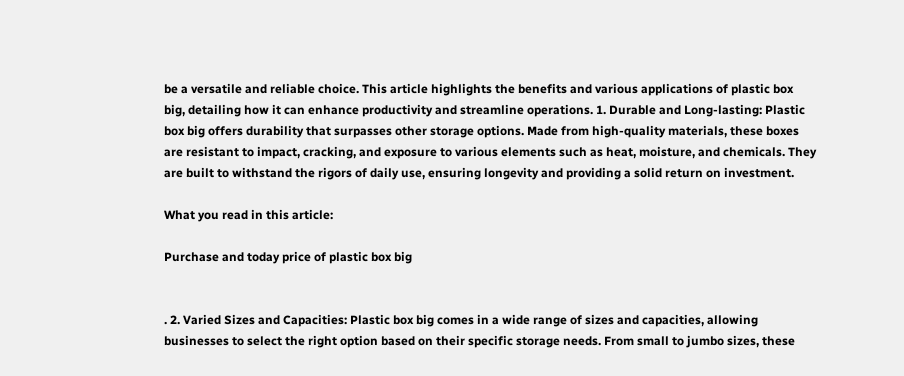be a versatile and reliable choice. This article highlights the benefits and various applications of plastic box big, detailing how it can enhance productivity and streamline operations. 1. Durable and Long-lasting: Plastic box big offers durability that surpasses other storage options. Made from high-quality materials, these boxes are resistant to impact, cracking, and exposure to various elements such as heat, moisture, and chemicals. They are built to withstand the rigors of daily use, ensuring longevity and providing a solid return on investment.

What you read in this article:

Purchase and today price of plastic box big


. 2. Varied Sizes and Capacities: Plastic box big comes in a wide range of sizes and capacities, allowing businesses to select the right option based on their specific storage needs. From small to jumbo sizes, these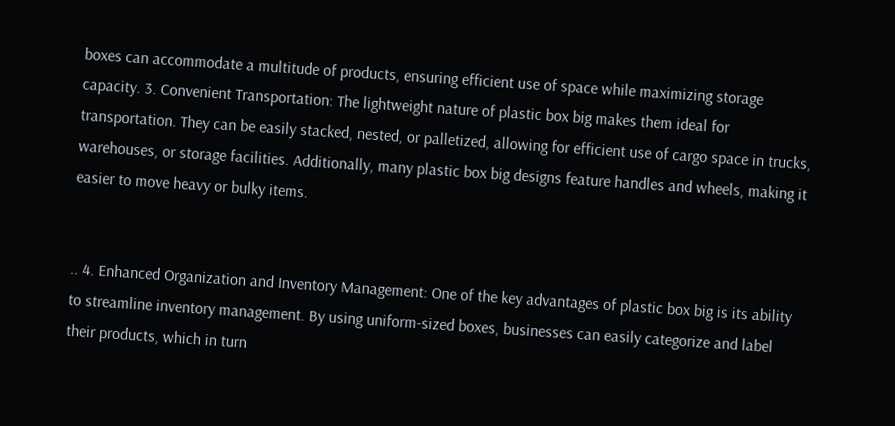boxes can accommodate a multitude of products, ensuring efficient use of space while maximizing storage capacity. 3. Convenient Transportation: The lightweight nature of plastic box big makes them ideal for transportation. They can be easily stacked, nested, or palletized, allowing for efficient use of cargo space in trucks, warehouses, or storage facilities. Additionally, many plastic box big designs feature handles and wheels, making it easier to move heavy or bulky items.


.. 4. Enhanced Organization and Inventory Management: One of the key advantages of plastic box big is its ability to streamline inventory management. By using uniform-sized boxes, businesses can easily categorize and label their products, which in turn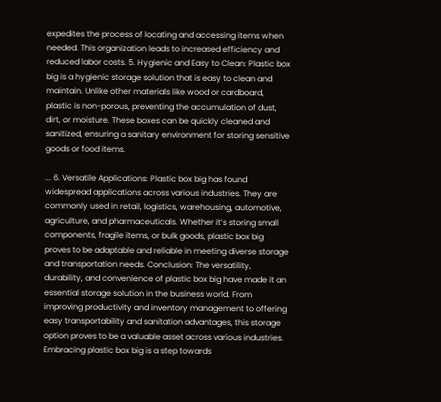expedites the process of locating and accessing items when needed. This organization leads to increased efficiency and reduced labor costs. 5. Hygienic and Easy to Clean: Plastic box big is a hygienic storage solution that is easy to clean and maintain. Unlike other materials like wood or cardboard, plastic is non-porous, preventing the accumulation of dust, dirt, or moisture. These boxes can be quickly cleaned and sanitized, ensuring a sanitary environment for storing sensitive goods or food items.

... 6. Versatile Applications: Plastic box big has found widespread applications across various industries. They are commonly used in retail, logistics, warehousing, automotive, agriculture, and pharmaceuticals. Whether it’s storing small components, fragile items, or bulk goods, plastic box big proves to be adaptable and reliable in meeting diverse storage and transportation needs. Conclusion: The versatility, durability, and convenience of plastic box big have made it an essential storage solution in the business world. From improving productivity and inventory management to offering easy transportability and sanitation advantages, this storage option proves to be a valuable asset across various industries. Embracing plastic box big is a step towards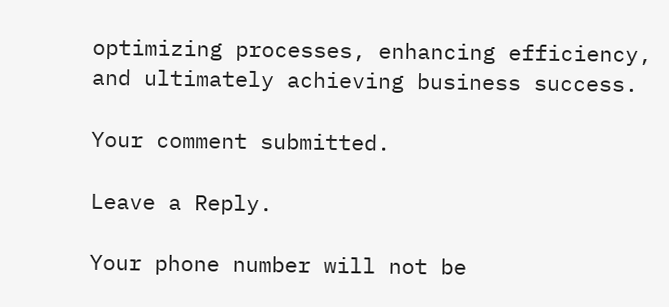optimizing processes, enhancing efficiency, and ultimately achieving business success.

Your comment submitted.

Leave a Reply.

Your phone number will not be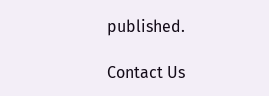published.

Contact Us